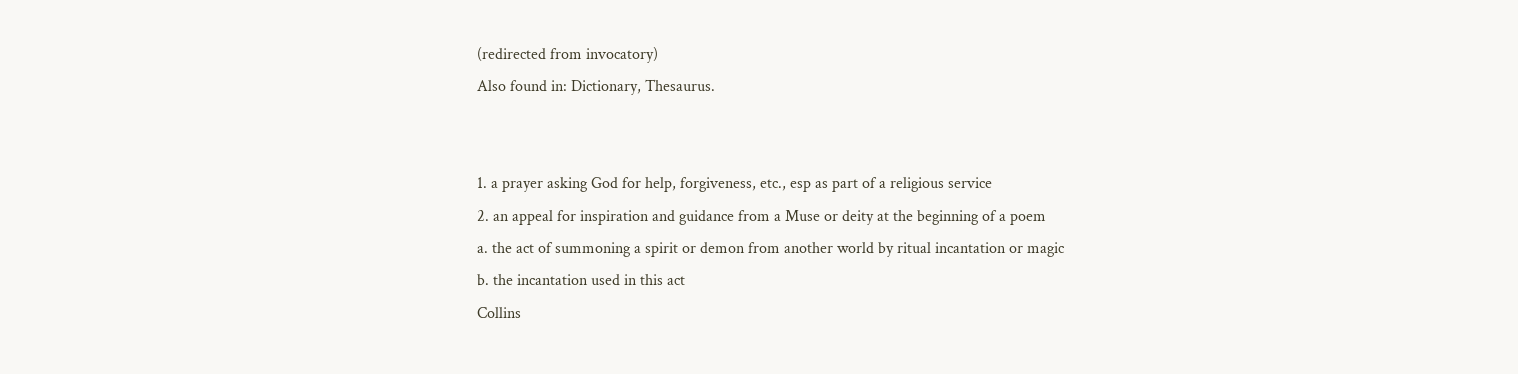(redirected from invocatory)
Also found in: Dictionary, Thesaurus.


1. a prayer asking God for help, forgiveness, etc., esp as part of a religious service
2. an appeal for inspiration and guidance from a Muse or deity at the beginning of a poem
a. the act of summoning a spirit or demon from another world by ritual incantation or magic
b. the incantation used in this act
Collins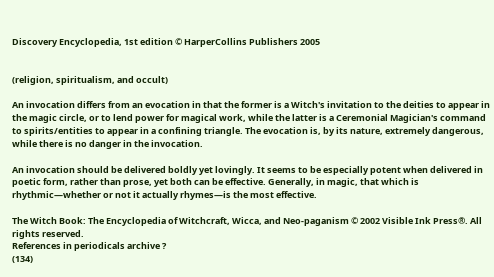Discovery Encyclopedia, 1st edition © HarperCollins Publishers 2005


(religion, spiritualism, and occult)

An invocation differs from an evocation in that the former is a Witch's invitation to the deities to appear in the magic circle, or to lend power for magical work, while the latter is a Ceremonial Magician's command to spirits/entities to appear in a confining triangle. The evocation is, by its nature, extremely dangerous, while there is no danger in the invocation.

An invocation should be delivered boldly yet lovingly. It seems to be especially potent when delivered in poetic form, rather than prose, yet both can be effective. Generally, in magic, that which is rhythmic—whether or not it actually rhymes—is the most effective.

The Witch Book: The Encyclopedia of Witchcraft, Wicca, and Neo-paganism © 2002 Visible Ink Press®. All rights reserved.
References in periodicals archive ?
(134)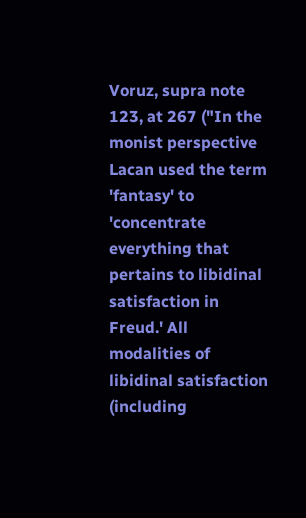Voruz, supra note 123, at 267 ("In the monist perspective Lacan used the term 'fantasy' to 'concentrate everything that pertains to libidinal satisfaction in Freud.' All modalities of libidinal satisfaction (including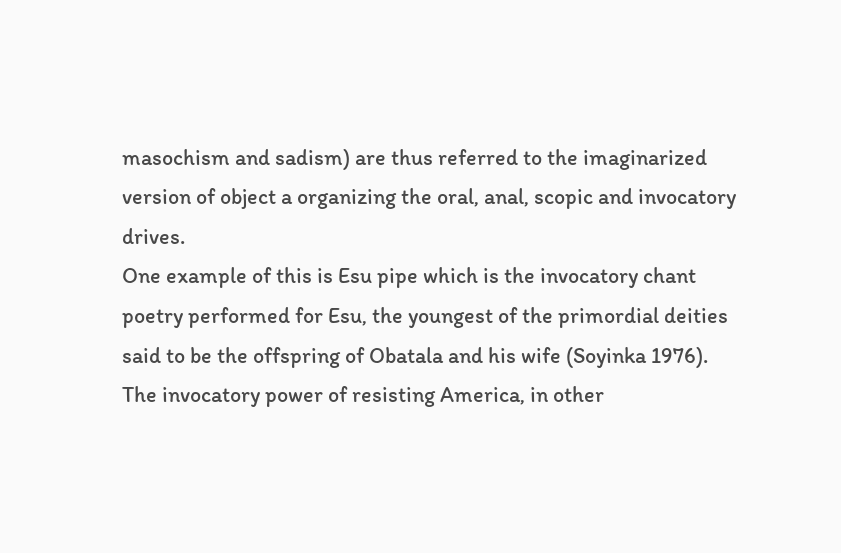masochism and sadism) are thus referred to the imaginarized version of object a organizing the oral, anal, scopic and invocatory drives.
One example of this is Esu pipe which is the invocatory chant poetry performed for Esu, the youngest of the primordial deities said to be the offspring of Obatala and his wife (Soyinka 1976).
The invocatory power of resisting America, in other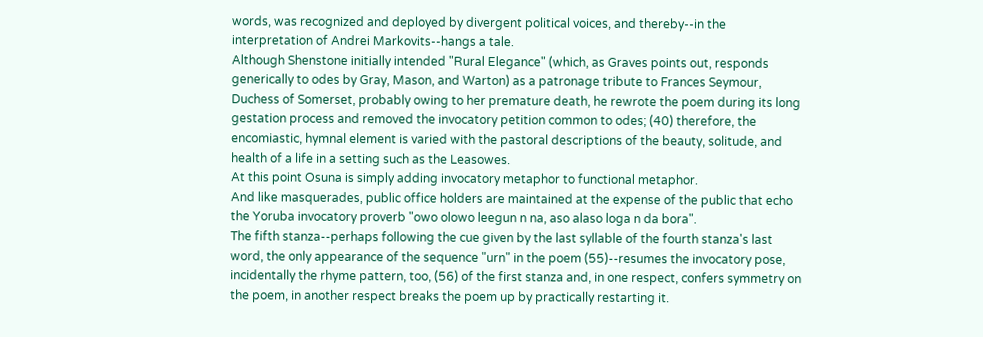words, was recognized and deployed by divergent political voices, and thereby--in the interpretation of Andrei Markovits--hangs a tale.
Although Shenstone initially intended "Rural Elegance" (which, as Graves points out, responds generically to odes by Gray, Mason, and Warton) as a patronage tribute to Frances Seymour, Duchess of Somerset, probably owing to her premature death, he rewrote the poem during its long gestation process and removed the invocatory petition common to odes; (40) therefore, the encomiastic, hymnal element is varied with the pastoral descriptions of the beauty, solitude, and health of a life in a setting such as the Leasowes.
At this point Osuna is simply adding invocatory metaphor to functional metaphor.
And like masquerades, public office holders are maintained at the expense of the public that echo the Yoruba invocatory proverb "owo olowo leegun n na, aso alaso loga n da bora".
The fifth stanza--perhaps following the cue given by the last syllable of the fourth stanza's last word, the only appearance of the sequence "urn" in the poem (55)--resumes the invocatory pose, incidentally the rhyme pattern, too, (56) of the first stanza and, in one respect, confers symmetry on the poem, in another respect breaks the poem up by practically restarting it.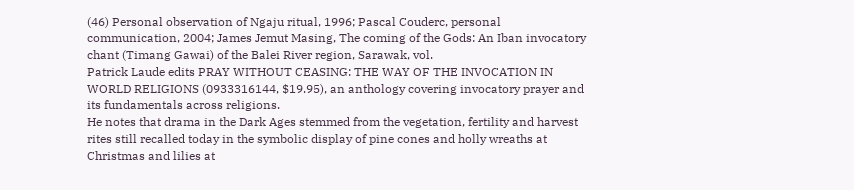(46) Personal observation of Ngaju ritual, 1996; Pascal Couderc, personal communication, 2004; James Jemut Masing, The coming of the Gods: An Iban invocatory chant (Timang Gawai) of the Balei River region, Sarawak, vol.
Patrick Laude edits PRAY WITHOUT CEASING: THE WAY OF THE INVOCATION IN WORLD RELIGIONS (0933316144, $19.95), an anthology covering invocatory prayer and its fundamentals across religions.
He notes that drama in the Dark Ages stemmed from the vegetation, fertility and harvest rites still recalled today in the symbolic display of pine cones and holly wreaths at Christmas and lilies at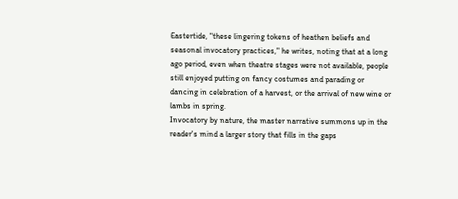Eastertide, "these lingering tokens of heathen beliefs and seasonal invocatory practices," he writes, noting that at a long ago period, even when theatre stages were not available, people still enjoyed putting on fancy costumes and parading or dancing in celebration of a harvest, or the arrival of new wine or lambs in spring.
Invocatory by nature, the master narrative summons up in the reader's mind a larger story that fills in the gaps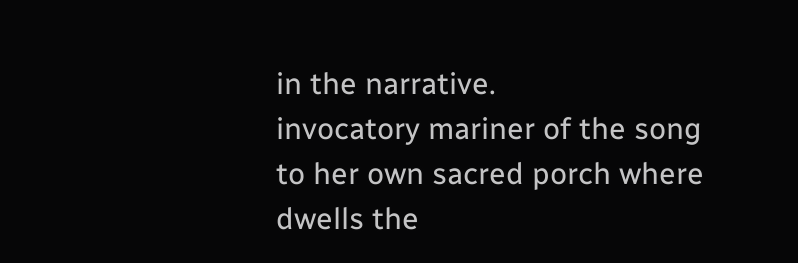in the narrative.
invocatory mariner of the song to her own sacred porch where dwells the